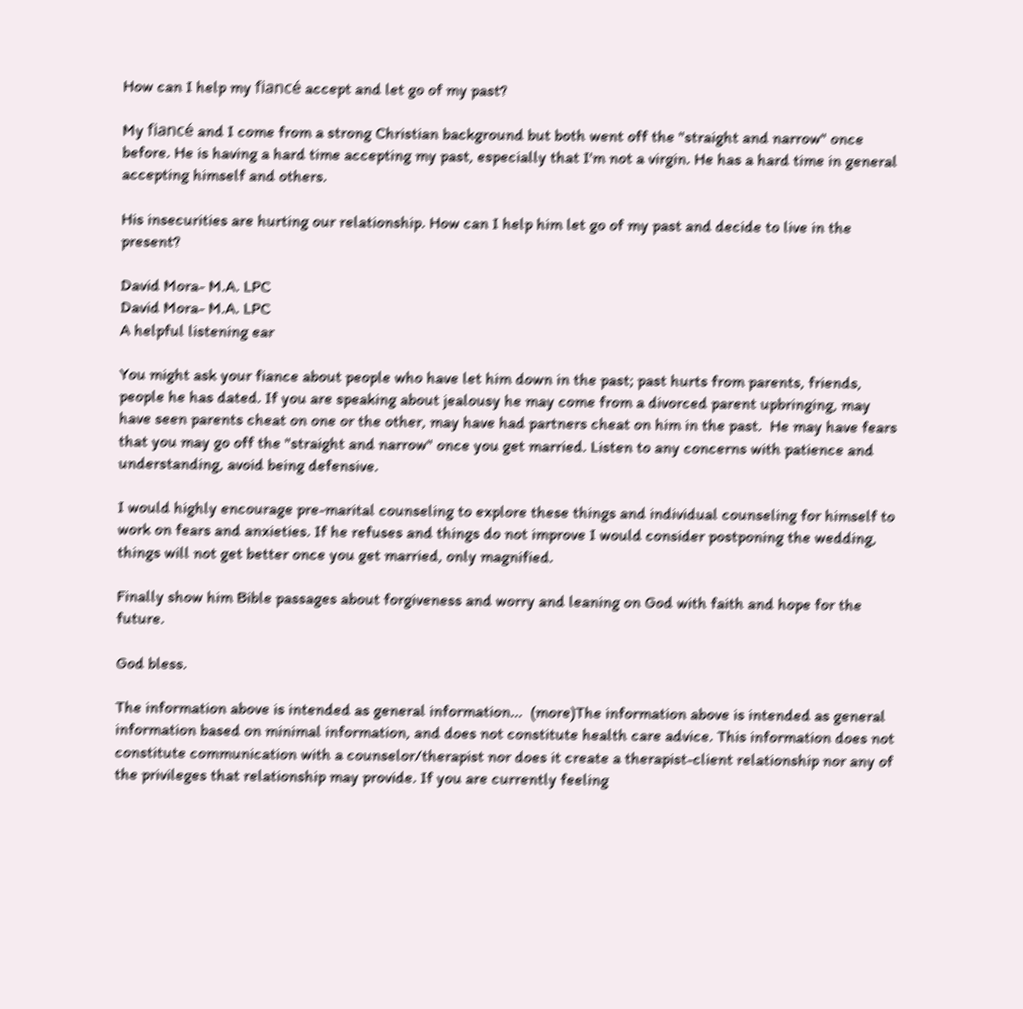How can I help my fiancé accept and let go of my past?

My fiancé and I come from a strong Christian background but both went off the "straight and narrow" once before. He is having a hard time accepting my past, especially that I'm not a virgin. He has a hard time in general accepting himself and others.

His insecurities are hurting our relationship. How can I help him let go of my past and decide to live in the present?

David Mora- M.A. LPC
David Mora- M.A. LPC
A helpful listening ear

You might ask your fiance about people who have let him down in the past; past hurts from parents, friends, people he has dated. If you are speaking about jealousy he may come from a divorced parent upbringing, may have seen parents cheat on one or the other, may have had partners cheat on him in the past.  He may have fears that you may go off the "straight and narrow" once you get married. Listen to any concerns with patience and understanding, avoid being defensive.

I would highly encourage pre-marital counseling to explore these things and individual counseling for himself to work on fears and anxieties. If he refuses and things do not improve I would consider postponing the wedding, things will not get better once you get married, only magnified.

Finally show him Bible passages about forgiveness and worry and leaning on God with faith and hope for the future.

God bless.

The information above is intended as general information...  (more)The information above is intended as general information based on minimal information, and does not constitute health care advice. This information does not constitute communication with a counselor/therapist nor does it create a therapist-client relationship nor any of the privileges that relationship may provide. If you are currently feeling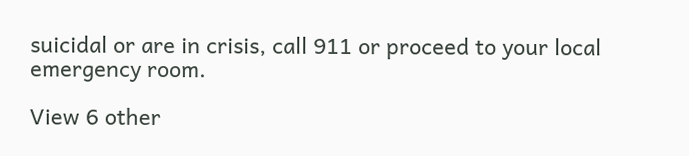suicidal or are in crisis, call 911 or proceed to your local emergency room.

View 6 other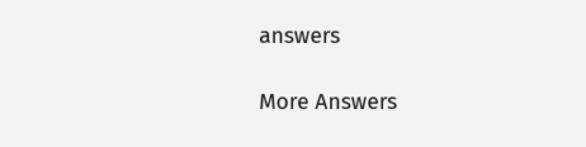answers

More Answers